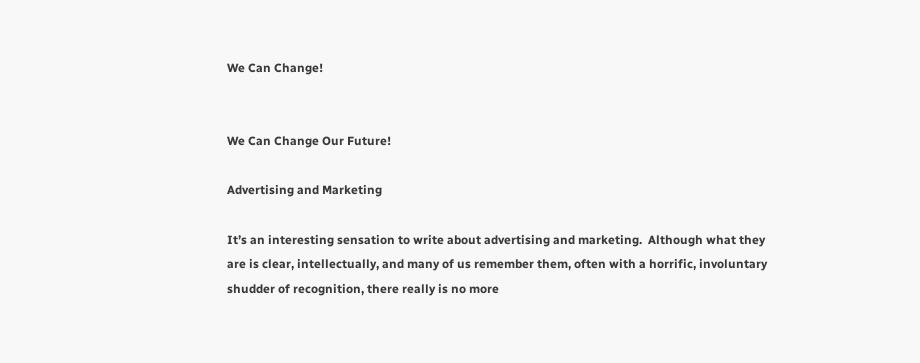We Can Change!


We Can Change Our Future!

Advertising and Marketing

It’s an interesting sensation to write about advertising and marketing.  Although what they are is clear, intellectually, and many of us remember them, often with a horrific, involuntary shudder of recognition, there really is no more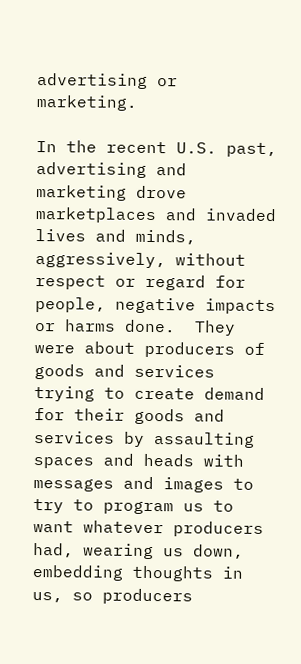advertising or marketing.

In the recent U.S. past, advertising and marketing drove marketplaces and invaded lives and minds, aggressively, without respect or regard for people, negative impacts or harms done.  They were about producers of goods and services trying to create demand for their goods and services by assaulting spaces and heads with messages and images to try to program us to want whatever producers had, wearing us down, embedding thoughts in us, so producers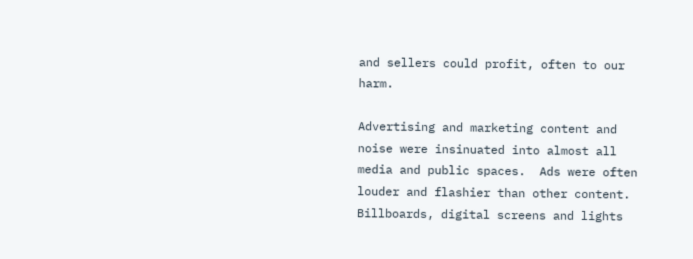and sellers could profit, often to our harm.

Advertising and marketing content and noise were insinuated into almost all media and public spaces.  Ads were often louder and flashier than other content.  Billboards, digital screens and lights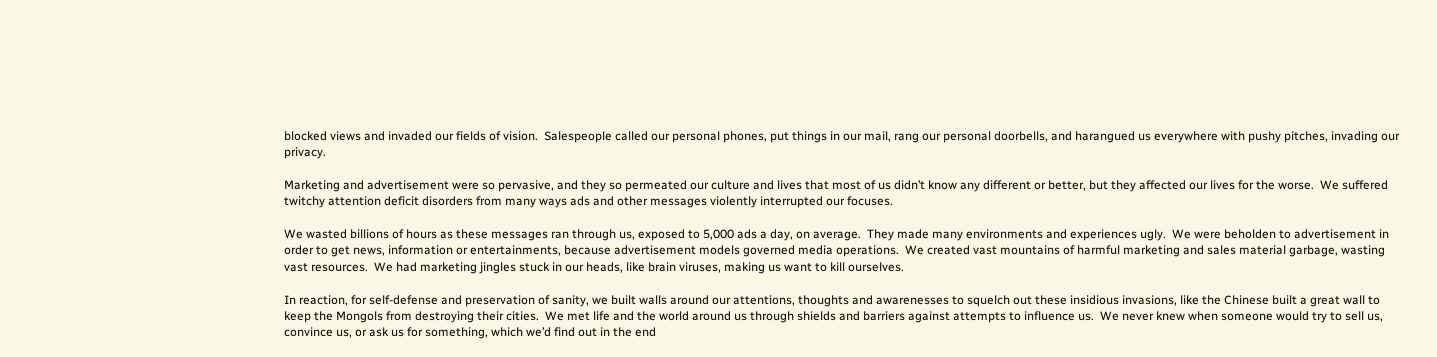blocked views and invaded our fields of vision.  Salespeople called our personal phones, put things in our mail, rang our personal doorbells, and harangued us everywhere with pushy pitches, invading our privacy.

Marketing and advertisement were so pervasive, and they so permeated our culture and lives that most of us didn’t know any different or better, but they affected our lives for the worse.  We suffered twitchy attention deficit disorders from many ways ads and other messages violently interrupted our focuses.

We wasted billions of hours as these messages ran through us, exposed to 5,000 ads a day, on average.  They made many environments and experiences ugly.  We were beholden to advertisement in order to get news, information or entertainments, because advertisement models governed media operations.  We created vast mountains of harmful marketing and sales material garbage, wasting vast resources.  We had marketing jingles stuck in our heads, like brain viruses, making us want to kill ourselves.

In reaction, for self-defense and preservation of sanity, we built walls around our attentions, thoughts and awarenesses to squelch out these insidious invasions, like the Chinese built a great wall to keep the Mongols from destroying their cities.  We met life and the world around us through shields and barriers against attempts to influence us.  We never knew when someone would try to sell us, convince us, or ask us for something, which we’d find out in the end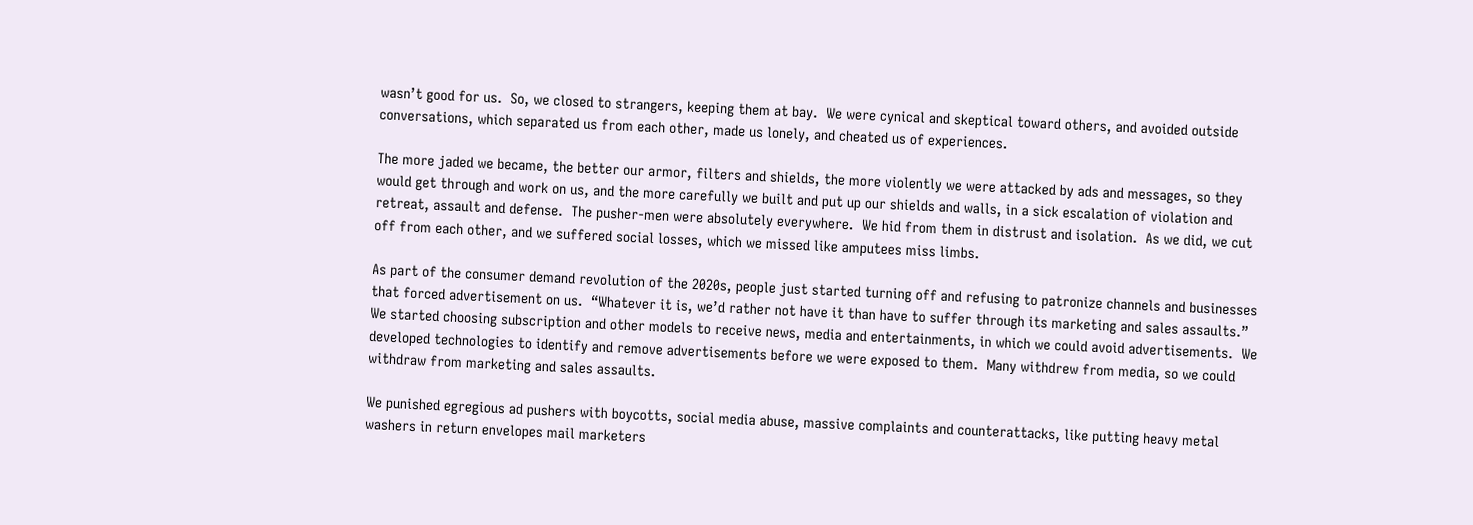wasn’t good for us.  So, we closed to strangers, keeping them at bay.  We were cynical and skeptical toward others, and avoided outside conversations, which separated us from each other, made us lonely, and cheated us of experiences.

The more jaded we became, the better our armor, filters and shields, the more violently we were attacked by ads and messages, so they would get through and work on us, and the more carefully we built and put up our shields and walls, in a sick escalation of violation and retreat, assault and defense.  The pusher-men were absolutely everywhere.  We hid from them in distrust and isolation.  As we did, we cut off from each other, and we suffered social losses, which we missed like amputees miss limbs.

As part of the consumer demand revolution of the 2020s, people just started turning off and refusing to patronize channels and businesses that forced advertisement on us.  “Whatever it is, we’d rather not have it than have to suffer through its marketing and sales assaults.”  We started choosing subscription and other models to receive news, media and entertainments, in which we could avoid advertisements.  We developed technologies to identify and remove advertisements before we were exposed to them.  Many withdrew from media, so we could withdraw from marketing and sales assaults.

We punished egregious ad pushers with boycotts, social media abuse, massive complaints and counterattacks, like putting heavy metal washers in return envelopes mail marketers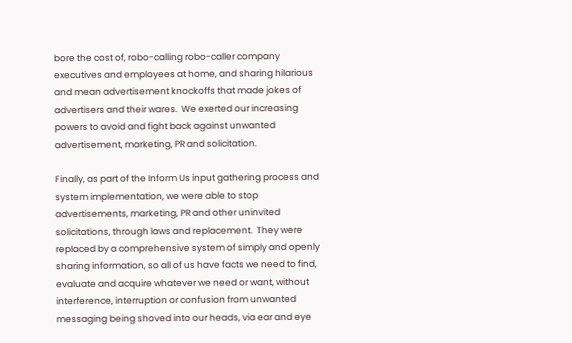bore the cost of, robo-calling robo-caller company executives and employees at home, and sharing hilarious and mean advertisement knockoffs that made jokes of advertisers and their wares.  We exerted our increasing powers to avoid and fight back against unwanted advertisement, marketing, PR and solicitation.

Finally, as part of the Inform Us input gathering process and system implementation, we were able to stop advertisements, marketing, PR and other uninvited solicitations, through laws and replacement.  They were replaced by a comprehensive system of simply and openly sharing information, so all of us have facts we need to find, evaluate and acquire whatever we need or want, without interference, interruption or confusion from unwanted messaging being shoved into our heads, via ear and eye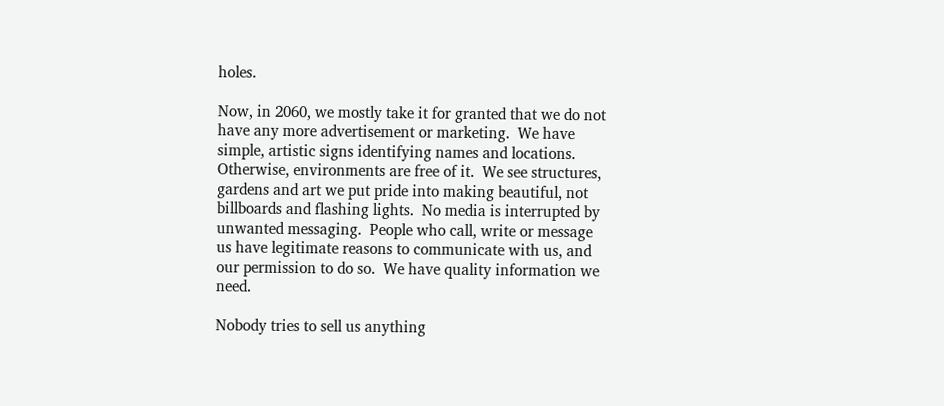holes.

Now, in 2060, we mostly take it for granted that we do not have any more advertisement or marketing.  We have simple, artistic signs identifying names and locations.  Otherwise, environments are free of it.  We see structures, gardens and art we put pride into making beautiful, not billboards and flashing lights.  No media is interrupted by unwanted messaging.  People who call, write or message us have legitimate reasons to communicate with us, and our permission to do so.  We have quality information we need.

Nobody tries to sell us anything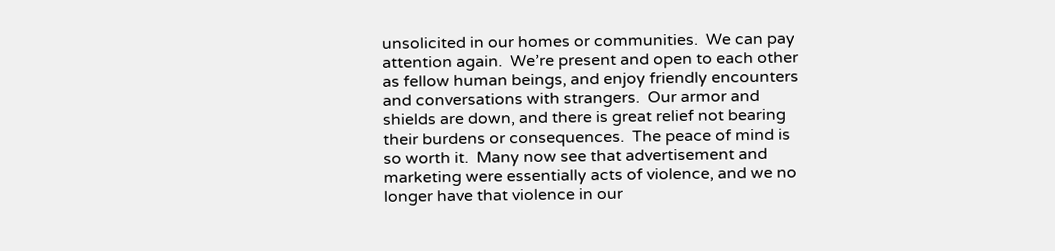unsolicited in our homes or communities.  We can pay attention again.  We’re present and open to each other as fellow human beings, and enjoy friendly encounters and conversations with strangers.  Our armor and shields are down, and there is great relief not bearing their burdens or consequences.  The peace of mind is so worth it.  Many now see that advertisement and marketing were essentially acts of violence, and we no longer have that violence in our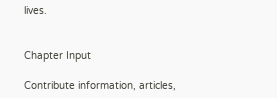lives.


Chapter Input

Contribute information, articles,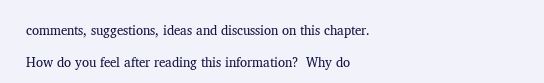comments, suggestions, ideas and discussion on this chapter.

How do you feel after reading this information?  Why do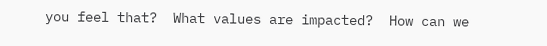you feel that?  What values are impacted?  How can we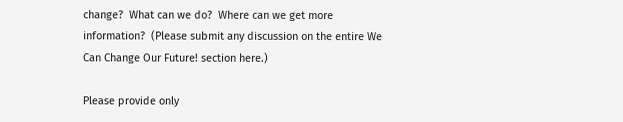change?  What can we do?  Where can we get more information?  (Please submit any discussion on the entire We Can Change Our Future! section here.)

Please provide only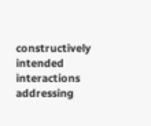constructively intended interactions addressing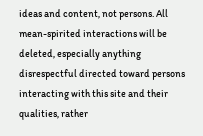ideas and content, not persons. All mean-spirited interactions will be deleted, especially anything disrespectful directed toward persons interacting with this site and their qualities, rather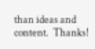than ideas and content.  Thanks!